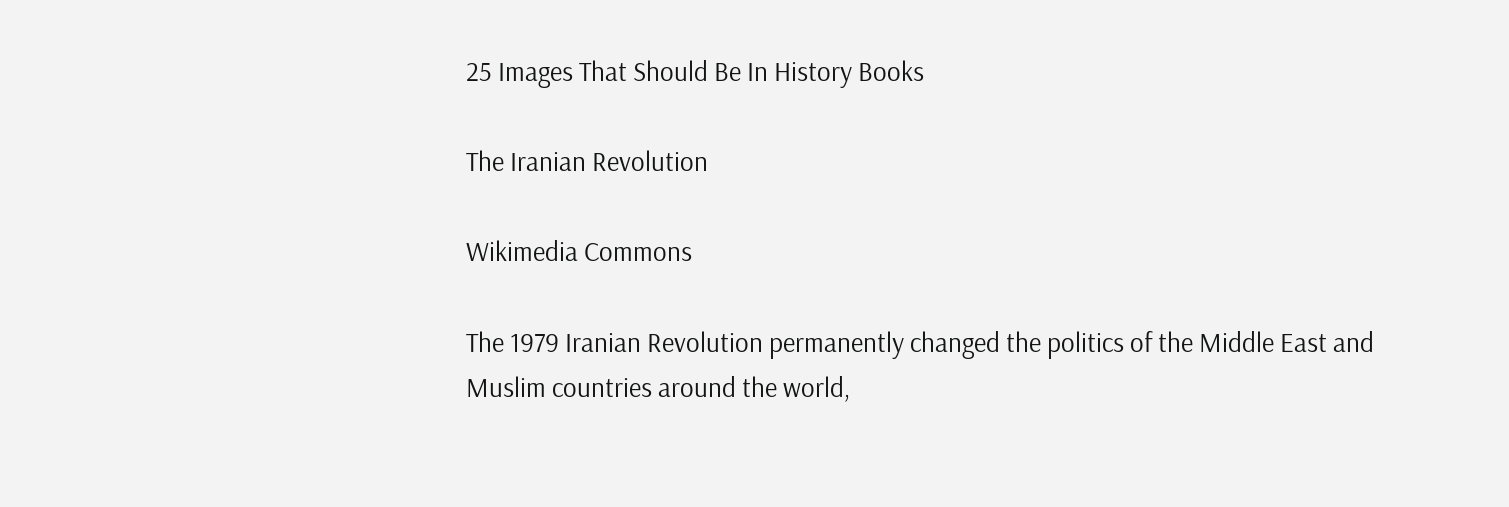25 Images That Should Be In History Books

The Iranian Revolution

Wikimedia Commons

The 1979 Iranian Revolution permanently changed the politics of the Middle East and Muslim countries around the world,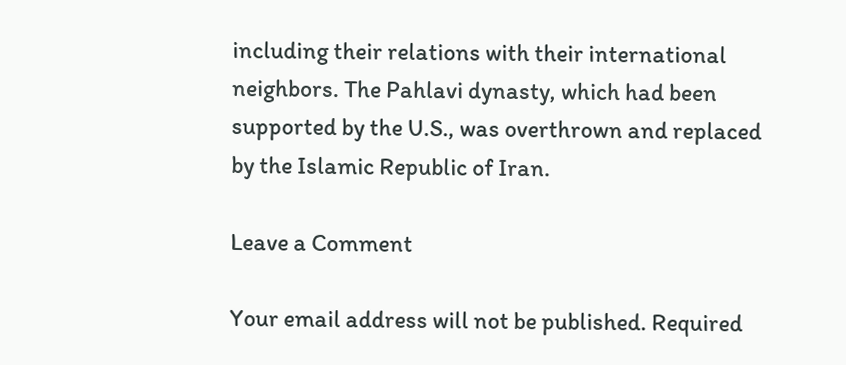including their relations with their international neighbors. The Pahlavi dynasty, which had been supported by the U.S., was overthrown and replaced by the Islamic Republic of Iran.

Leave a Comment

Your email address will not be published. Required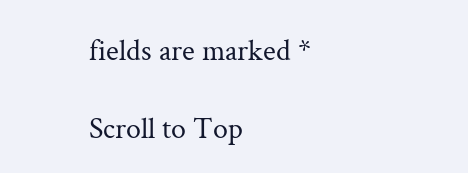fields are marked *

Scroll to Top